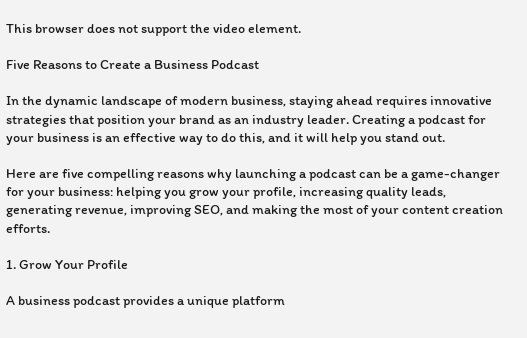This browser does not support the video element.

Five Reasons to Create a Business Podcast

In the dynamic landscape of modern business, staying ahead requires innovative strategies that position your brand as an industry leader. Creating a podcast for your business is an effective way to do this, and it will help you stand out.

Here are five compelling reasons why launching a podcast can be a game-changer for your business: helping you grow your profile, increasing quality leads, generating revenue, improving SEO, and making the most of your content creation efforts.

1. Grow Your Profile

A business podcast provides a unique platform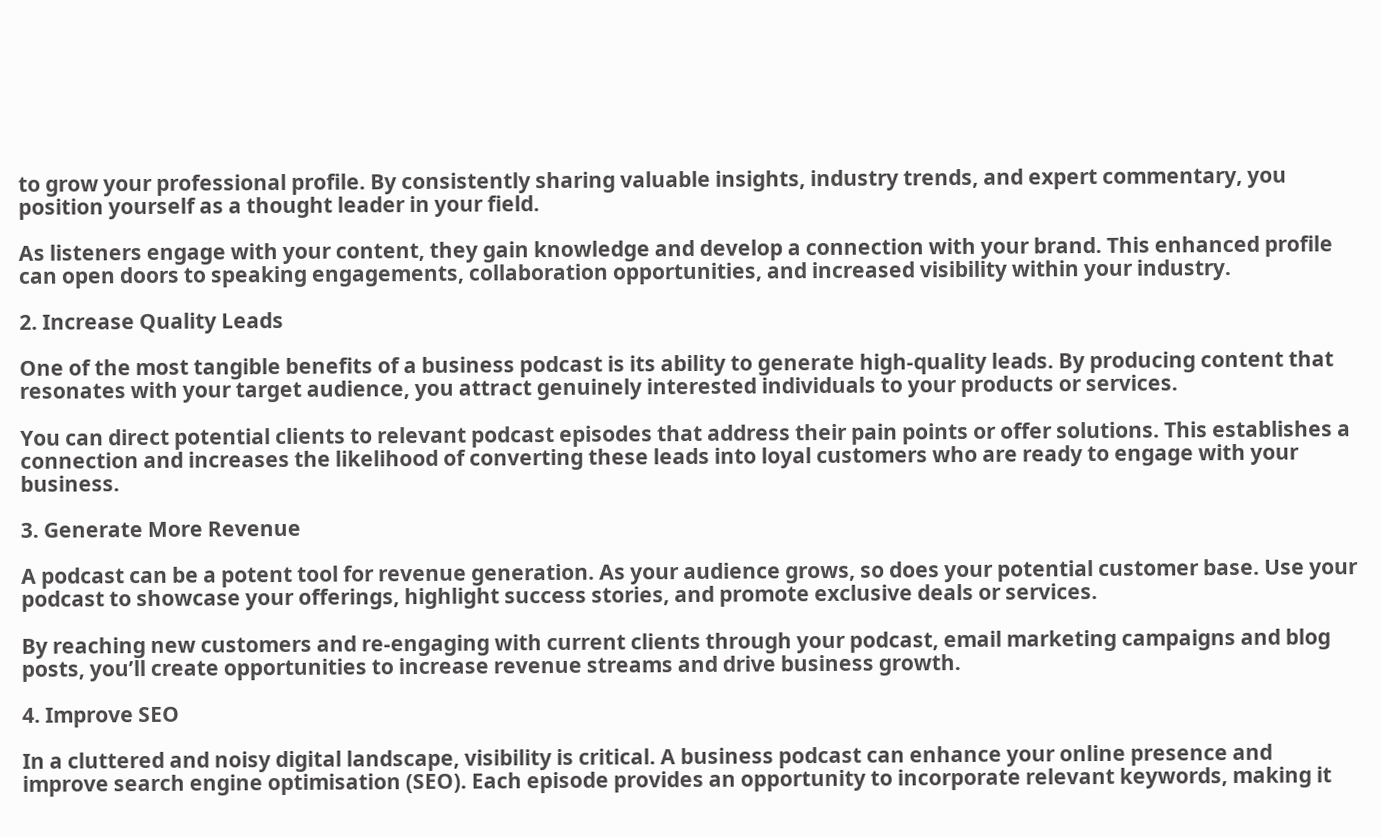to grow your professional profile. By consistently sharing valuable insights, industry trends, and expert commentary, you position yourself as a thought leader in your field.

As listeners engage with your content, they gain knowledge and develop a connection with your brand. This enhanced profile can open doors to speaking engagements, collaboration opportunities, and increased visibility within your industry.

2. Increase Quality Leads

One of the most tangible benefits of a business podcast is its ability to generate high-quality leads. By producing content that resonates with your target audience, you attract genuinely interested individuals to your products or services.

You can direct potential clients to relevant podcast episodes that address their pain points or offer solutions. This establishes a connection and increases the likelihood of converting these leads into loyal customers who are ready to engage with your business.

3. Generate More Revenue

A podcast can be a potent tool for revenue generation. As your audience grows, so does your potential customer base. Use your podcast to showcase your offerings, highlight success stories, and promote exclusive deals or services.

By reaching new customers and re-engaging with current clients through your podcast, email marketing campaigns and blog posts, you’ll create opportunities to increase revenue streams and drive business growth.

4. Improve SEO

In a cluttered and noisy digital landscape, visibility is critical. A business podcast can enhance your online presence and improve search engine optimisation (SEO). Each episode provides an opportunity to incorporate relevant keywords, making it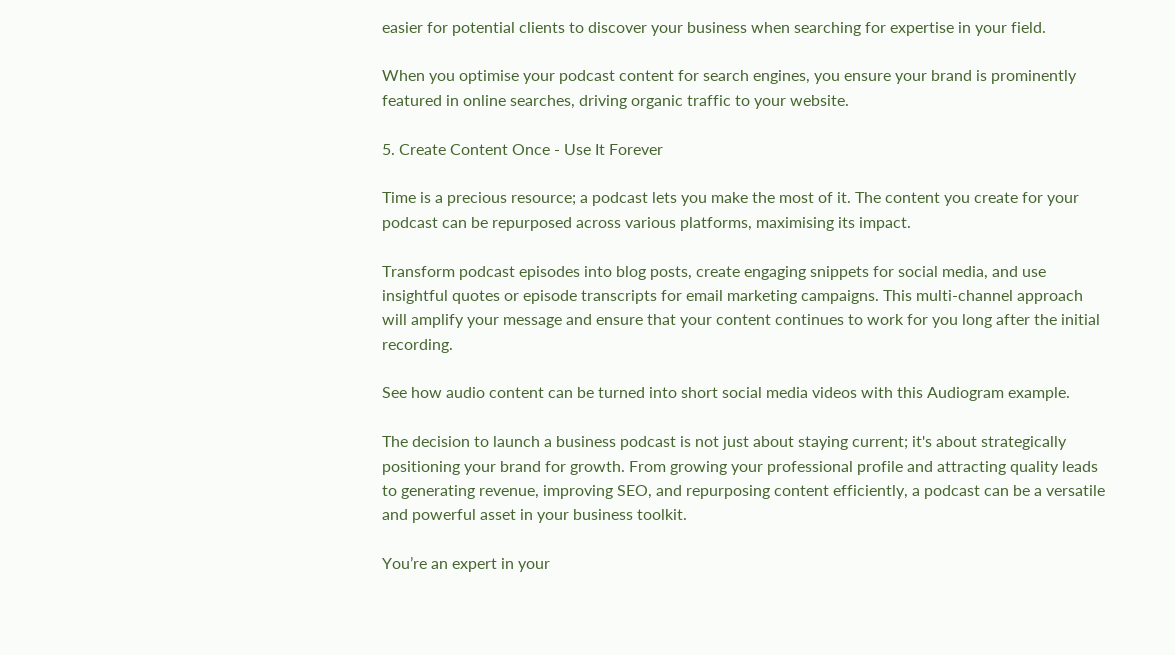easier for potential clients to discover your business when searching for expertise in your field.

When you optimise your podcast content for search engines, you ensure your brand is prominently featured in online searches, driving organic traffic to your website.

5. Create Content Once - Use It Forever

Time is a precious resource; a podcast lets you make the most of it. The content you create for your podcast can be repurposed across various platforms, maximising its impact.

Transform podcast episodes into blog posts, create engaging snippets for social media, and use insightful quotes or episode transcripts for email marketing campaigns. This multi-channel approach will amplify your message and ensure that your content continues to work for you long after the initial recording.

See how audio content can be turned into short social media videos with this Audiogram example.

The decision to launch a business podcast is not just about staying current; it's about strategically positioning your brand for growth. From growing your professional profile and attracting quality leads to generating revenue, improving SEO, and repurposing content efficiently, a podcast can be a versatile and powerful asset in your business toolkit.

You’re an expert in your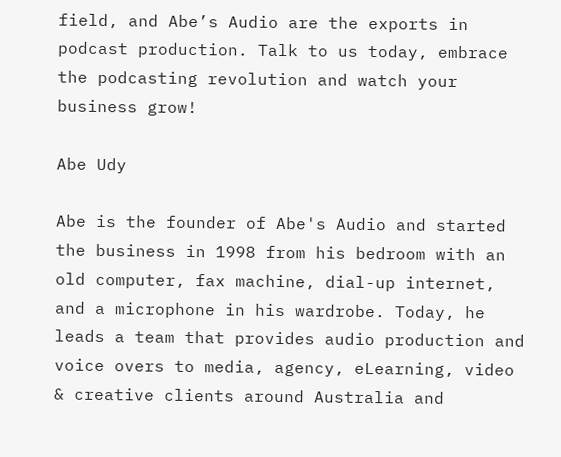field, and Abe’s Audio are the exports in podcast production. Talk to us today, embrace the podcasting revolution and watch your business grow!

Abe Udy

Abe is the founder of Abe's Audio and started the business in 1998 from his bedroom with an old computer, fax machine, dial-up internet, and a microphone in his wardrobe. Today, he leads a team that provides audio production and voice overs to media, agency, eLearning, video & creative clients around Australia and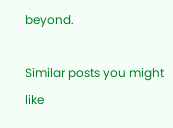beyond.

Similar posts you might like